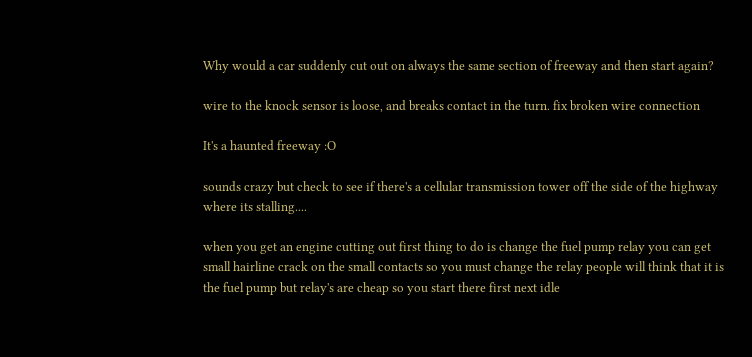Why would a car suddenly cut out on always the same section of freeway and then start again?

wire to the knock sensor is loose, and breaks contact in the turn. fix broken wire connection

It's a haunted freeway :O

sounds crazy but check to see if there's a cellular transmission tower off the side of the highway where its stalling....

when you get an engine cutting out first thing to do is change the fuel pump relay you can get small hairline crack on the small contacts so you must change the relay people will think that it is the fuel pump but relay's are cheap so you start there first next idle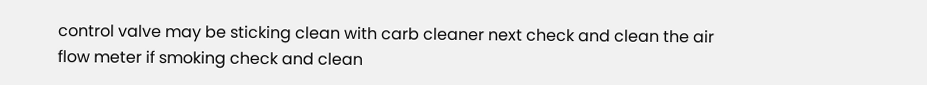control valve may be sticking clean with carb cleaner next check and clean the air flow meter if smoking check and clean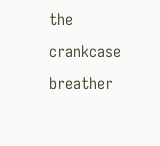the crankcase breather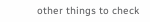other things to check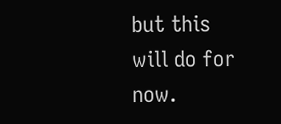but this will do for now.